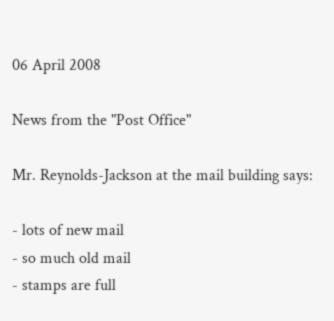06 April 2008

News from the "Post Office"

Mr. Reynolds-Jackson at the mail building says:

- lots of new mail
- so much old mail
- stamps are full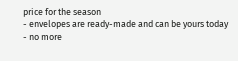price for the season
- envelopes are ready-made and can be yours today
- no more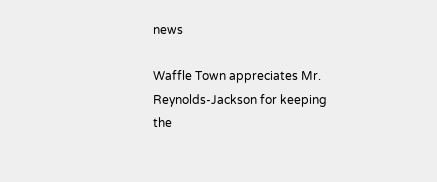news

Waffle Town appreciates Mr. Reynolds-Jackson for keeping the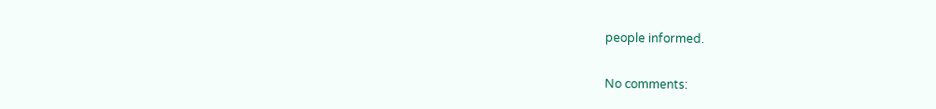people informed.

No comments: